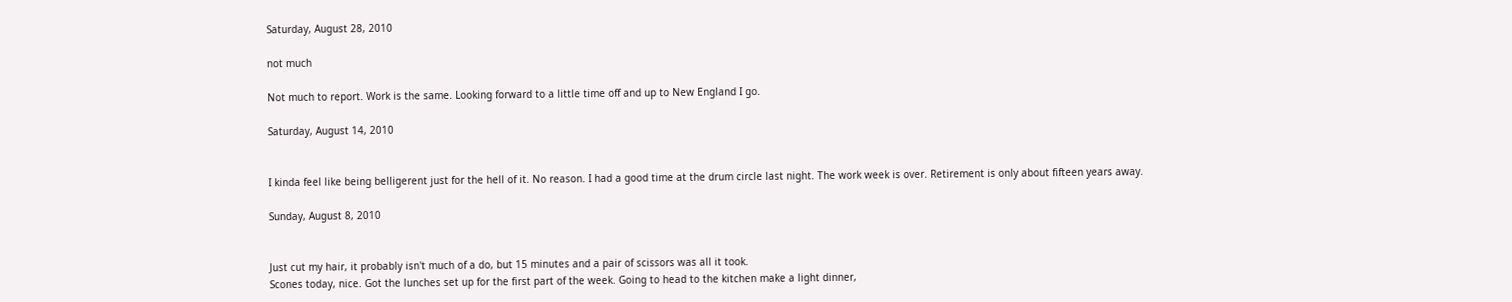Saturday, August 28, 2010

not much

Not much to report. Work is the same. Looking forward to a little time off and up to New England I go.

Saturday, August 14, 2010


I kinda feel like being belligerent just for the hell of it. No reason. I had a good time at the drum circle last night. The work week is over. Retirement is only about fifteen years away.

Sunday, August 8, 2010


Just cut my hair, it probably isn't much of a do, but 15 minutes and a pair of scissors was all it took.
Scones today, nice. Got the lunches set up for the first part of the week. Going to head to the kitchen make a light dinner,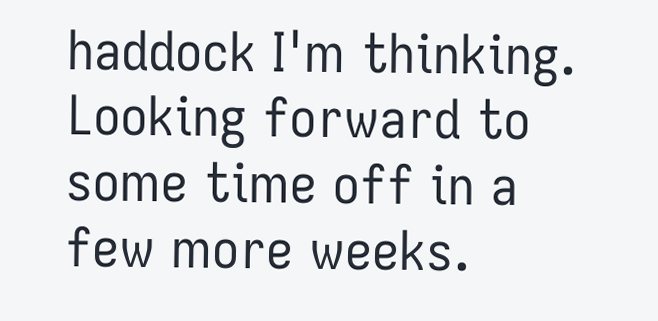haddock I'm thinking. Looking forward to some time off in a few more weeks.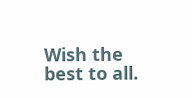Wish the best to all.